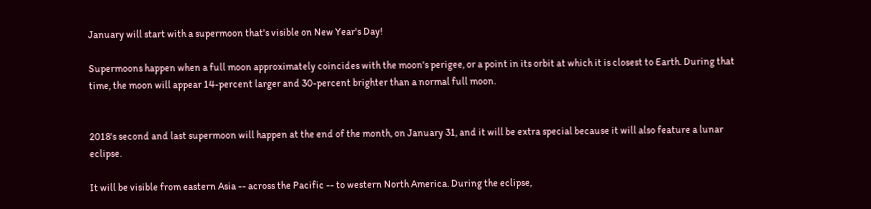January will start with a supermoon that's visible on New Year's Day!

Supermoons happen when a full moon approximately coincides with the moon's perigee, or a point in its orbit at which it is closest to Earth. During that time, the moon will appear 14-percent larger and 30-percent brighter than a normal full moon.


2018's second and last supermoon will happen at the end of the month, on January 31, and it will be extra special because it will also feature a lunar eclipse.

It will be visible from eastern Asia -- across the Pacific -- to western North America. During the eclipse,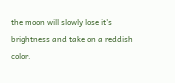the moon will slowly lose it's brightness and take on a reddish color.